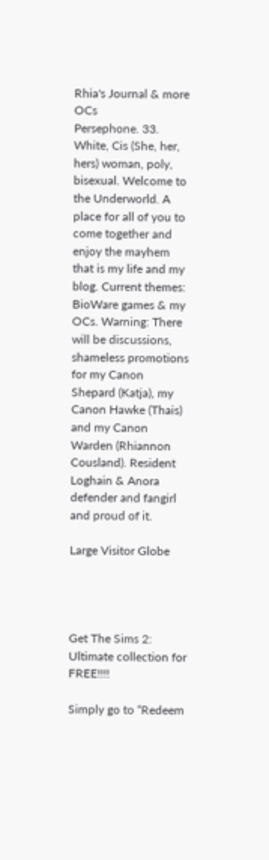Rhia's Journal & more OCs
Persephone. 33. White, Cis (She, her, hers) woman, poly, bisexual. Welcome to the Underworld. A place for all of you to come together and enjoy the mayhem that is my life and my blog. Current themes: BioWare games & my OCs. Warning: There will be discussions, shameless promotions for my Canon Shepard (Katja), my Canon Hawke (Thais) and my Canon Warden (Rhiannon Cousland). Resident Loghain & Anora defender and fangirl and proud of it.

Large Visitor Globe




Get The Sims 2: Ultimate collection for FREE!!!!

Simply go to “Redeem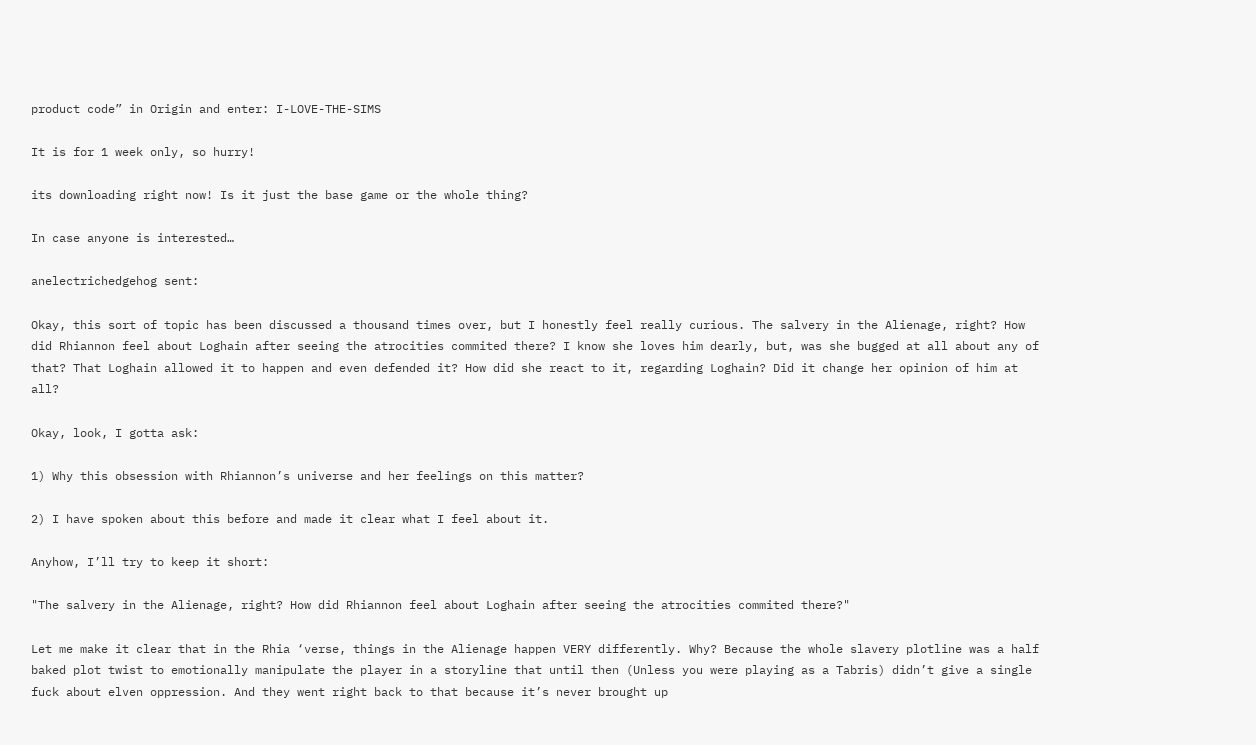product code” in Origin and enter: I-LOVE-THE-SIMS

It is for 1 week only, so hurry!

its downloading right now! Is it just the base game or the whole thing?

In case anyone is interested…

anelectrichedgehog sent:

Okay, this sort of topic has been discussed a thousand times over, but I honestly feel really curious. The salvery in the Alienage, right? How did Rhiannon feel about Loghain after seeing the atrocities commited there? I know she loves him dearly, but, was she bugged at all about any of that? That Loghain allowed it to happen and even defended it? How did she react to it, regarding Loghain? Did it change her opinion of him at all?

Okay, look, I gotta ask:

1) Why this obsession with Rhiannon’s universe and her feelings on this matter?

2) I have spoken about this before and made it clear what I feel about it.

Anyhow, I’ll try to keep it short:

"The salvery in the Alienage, right? How did Rhiannon feel about Loghain after seeing the atrocities commited there?"

Let me make it clear that in the Rhia ‘verse, things in the Alienage happen VERY differently. Why? Because the whole slavery plotline was a half baked plot twist to emotionally manipulate the player in a storyline that until then (Unless you were playing as a Tabris) didn’t give a single fuck about elven oppression. And they went right back to that because it’s never brought up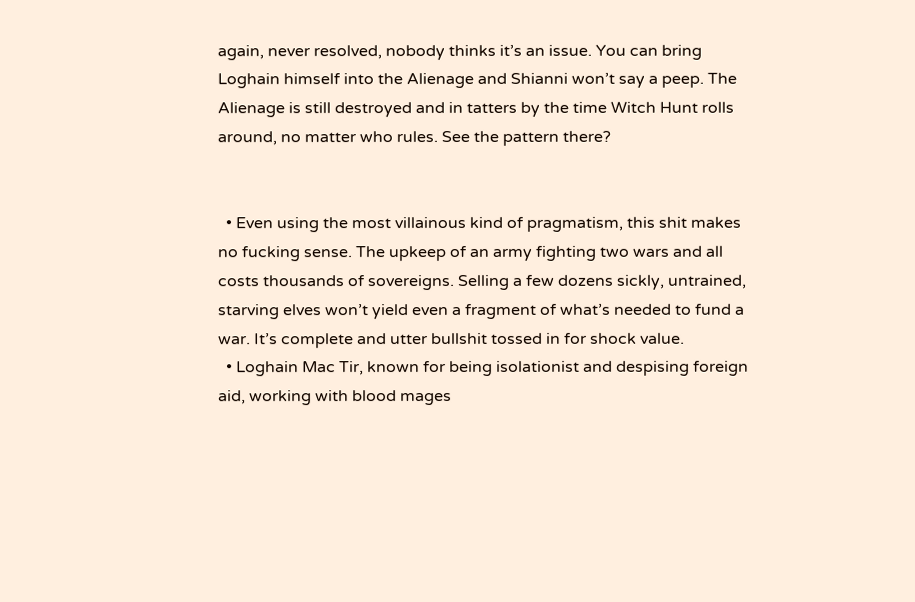again, never resolved, nobody thinks it’s an issue. You can bring Loghain himself into the Alienage and Shianni won’t say a peep. The Alienage is still destroyed and in tatters by the time Witch Hunt rolls around, no matter who rules. See the pattern there?


  • Even using the most villainous kind of pragmatism, this shit makes no fucking sense. The upkeep of an army fighting two wars and all costs thousands of sovereigns. Selling a few dozens sickly, untrained, starving elves won’t yield even a fragment of what’s needed to fund a war. It’s complete and utter bullshit tossed in for shock value.
  • Loghain Mac Tir, known for being isolationist and despising foreign aid, working with blood mages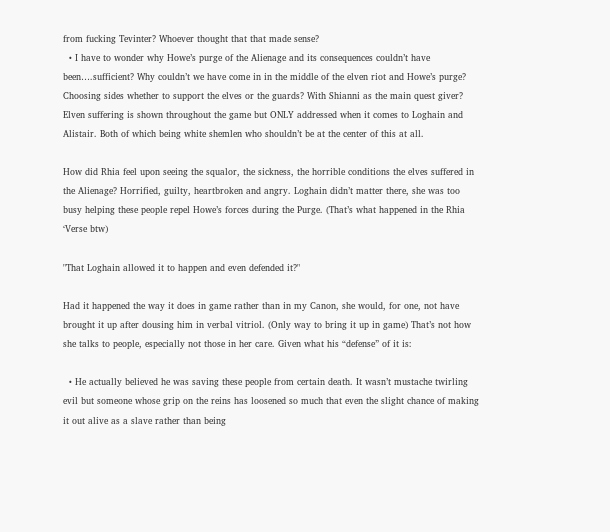from fucking Tevinter? Whoever thought that that made sense?
  • I have to wonder why Howe’s purge of the Alienage and its consequences couldn’t have been….sufficient? Why couldn’t we have come in in the middle of the elven riot and Howe’s purge? Choosing sides whether to support the elves or the guards? With Shianni as the main quest giver? Elven suffering is shown throughout the game but ONLY addressed when it comes to Loghain and Alistair. Both of which being white shemlen who shouldn’t be at the center of this at all.

How did Rhia feel upon seeing the squalor, the sickness, the horrible conditions the elves suffered in the Alienage? Horrified, guilty, heartbroken and angry. Loghain didn’t matter there, she was too busy helping these people repel Howe’s forces during the Purge. (That’s what happened in the Rhia ‘Verse btw)

"That Loghain allowed it to happen and even defended it?"

Had it happened the way it does in game rather than in my Canon, she would, for one, not have brought it up after dousing him in verbal vitriol. (Only way to bring it up in game) That’s not how she talks to people, especially not those in her care. Given what his “defense” of it is:

  • He actually believed he was saving these people from certain death. It wasn’t mustache twirling evil but someone whose grip on the reins has loosened so much that even the slight chance of making it out alive as a slave rather than being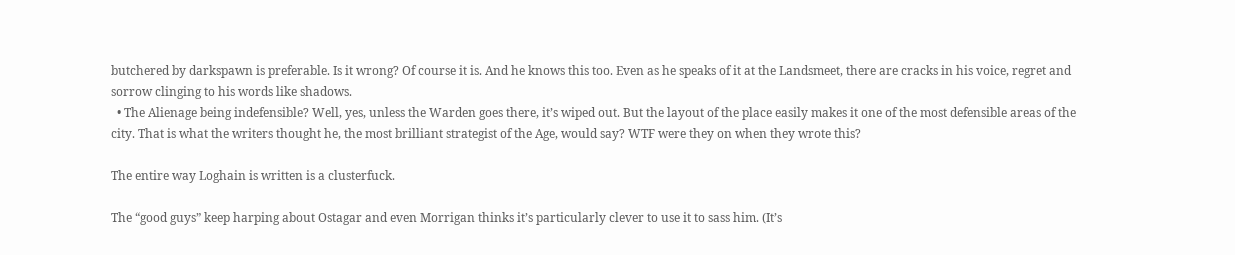butchered by darkspawn is preferable. Is it wrong? Of course it is. And he knows this too. Even as he speaks of it at the Landsmeet, there are cracks in his voice, regret and sorrow clinging to his words like shadows.
  • The Alienage being indefensible? Well, yes, unless the Warden goes there, it’s wiped out. But the layout of the place easily makes it one of the most defensible areas of the city. That is what the writers thought he, the most brilliant strategist of the Age, would say? WTF were they on when they wrote this?

The entire way Loghain is written is a clusterfuck.

The “good guys” keep harping about Ostagar and even Morrigan thinks it’s particularly clever to use it to sass him. (It’s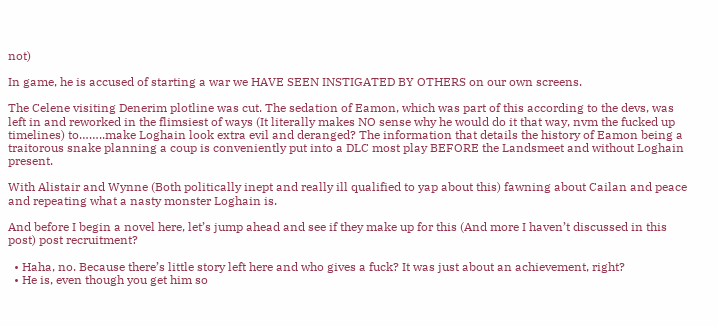not)

In game, he is accused of starting a war we HAVE SEEN INSTIGATED BY OTHERS on our own screens.

The Celene visiting Denerim plotline was cut. The sedation of Eamon, which was part of this according to the devs, was left in and reworked in the flimsiest of ways (It literally makes NO sense why he would do it that way, nvm the fucked up timelines) to……..make Loghain look extra evil and deranged? The information that details the history of Eamon being a traitorous snake planning a coup is conveniently put into a DLC most play BEFORE the Landsmeet and without Loghain present.

With Alistair and Wynne (Both politically inept and really ill qualified to yap about this) fawning about Cailan and peace and repeating what a nasty monster Loghain is.

And before I begin a novel here, let’s jump ahead and see if they make up for this (And more I haven’t discussed in this post) post recruitment?

  • Haha, no. Because there’s little story left here and who gives a fuck? It was just about an achievement, right?
  • He is, even though you get him so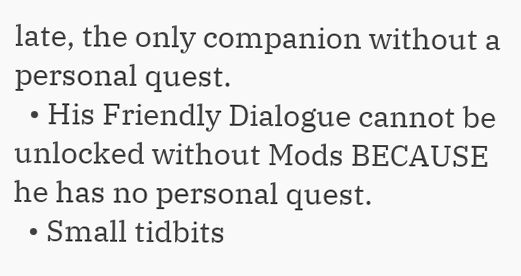late, the only companion without a personal quest.
  • His Friendly Dialogue cannot be unlocked without Mods BECAUSE he has no personal quest.
  • Small tidbits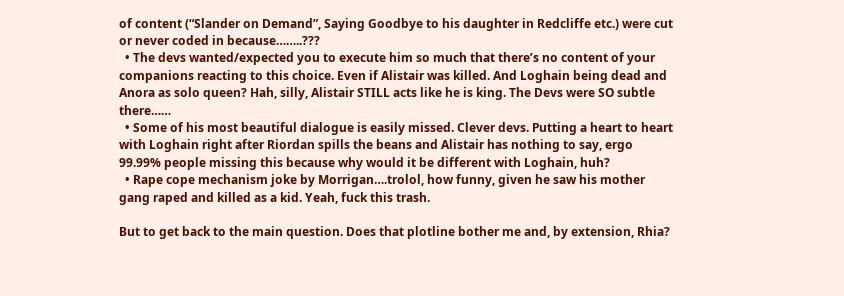of content (“Slander on Demand”, Saying Goodbye to his daughter in Redcliffe etc.) were cut or never coded in because……..???
  • The devs wanted/expected you to execute him so much that there’s no content of your companions reacting to this choice. Even if Alistair was killed. And Loghain being dead and Anora as solo queen? Hah, silly, Alistair STILL acts like he is king. The Devs were SO subtle there……
  • Some of his most beautiful dialogue is easily missed. Clever devs. Putting a heart to heart with Loghain right after Riordan spills the beans and Alistair has nothing to say, ergo 99.99% people missing this because why would it be different with Loghain, huh?
  • Rape cope mechanism joke by Morrigan….trolol, how funny, given he saw his mother gang raped and killed as a kid. Yeah, fuck this trash.

But to get back to the main question. Does that plotline bother me and, by extension, Rhia?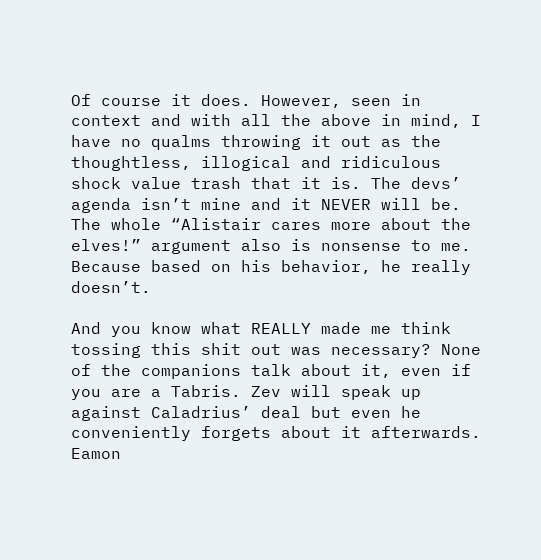Of course it does. However, seen in context and with all the above in mind, I have no qualms throwing it out as the thoughtless, illogical and ridiculous shock value trash that it is. The devs’ agenda isn’t mine and it NEVER will be. The whole “Alistair cares more about the elves!” argument also is nonsense to me. Because based on his behavior, he really doesn’t.

And you know what REALLY made me think tossing this shit out was necessary? None of the companions talk about it, even if you are a Tabris. Zev will speak up against Caladrius’ deal but even he conveniently forgets about it afterwards. Eamon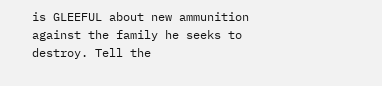is GLEEFUL about new ammunition against the family he seeks to destroy. Tell the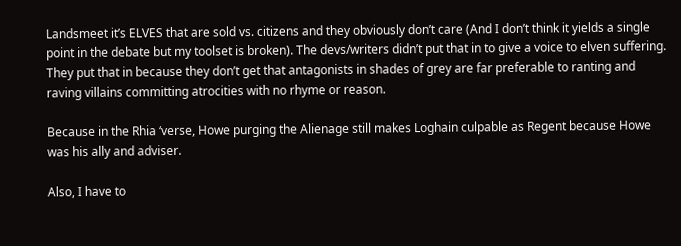Landsmeet it’s ELVES that are sold vs. citizens and they obviously don’t care (And I don’t think it yields a single point in the debate but my toolset is broken). The devs/writers didn’t put that in to give a voice to elven suffering. They put that in because they don’t get that antagonists in shades of grey are far preferable to ranting and raving villains committing atrocities with no rhyme or reason.

Because in the Rhia ‘verse, Howe purging the Alienage still makes Loghain culpable as Regent because Howe was his ally and adviser.

Also, I have to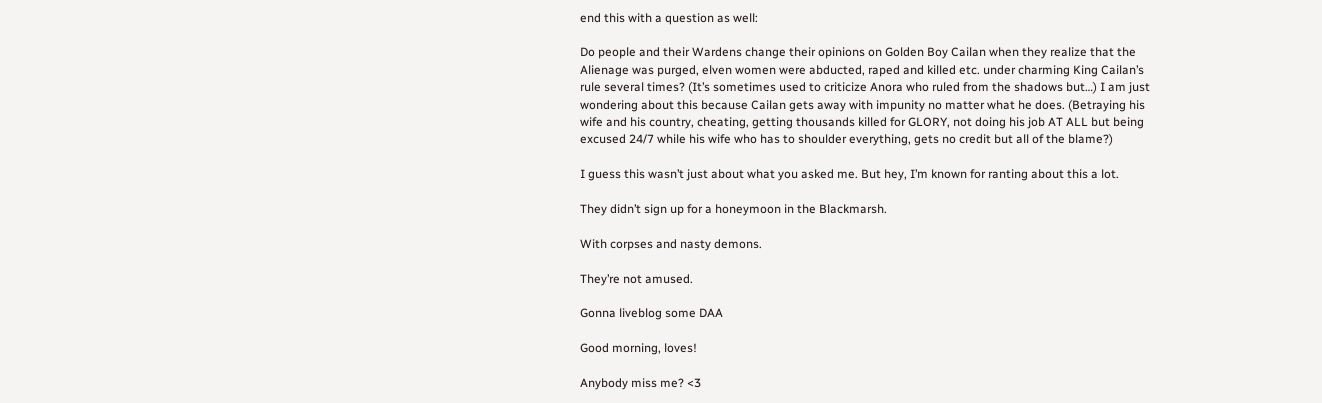end this with a question as well:

Do people and their Wardens change their opinions on Golden Boy Cailan when they realize that the Alienage was purged, elven women were abducted, raped and killed etc. under charming King Cailan’s rule several times? (It’s sometimes used to criticize Anora who ruled from the shadows but…) I am just wondering about this because Cailan gets away with impunity no matter what he does. (Betraying his wife and his country, cheating, getting thousands killed for GLORY, not doing his job AT ALL but being excused 24/7 while his wife who has to shoulder everything, gets no credit but all of the blame?)

I guess this wasn’t just about what you asked me. But hey, I’m known for ranting about this a lot.

They didn’t sign up for a honeymoon in the Blackmarsh.

With corpses and nasty demons.

They’re not amused.

Gonna liveblog some DAA

Good morning, loves!

Anybody miss me? <3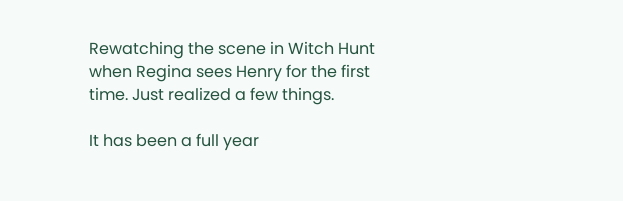Rewatching the scene in Witch Hunt when Regina sees Henry for the first time. Just realized a few things.

It has been a full year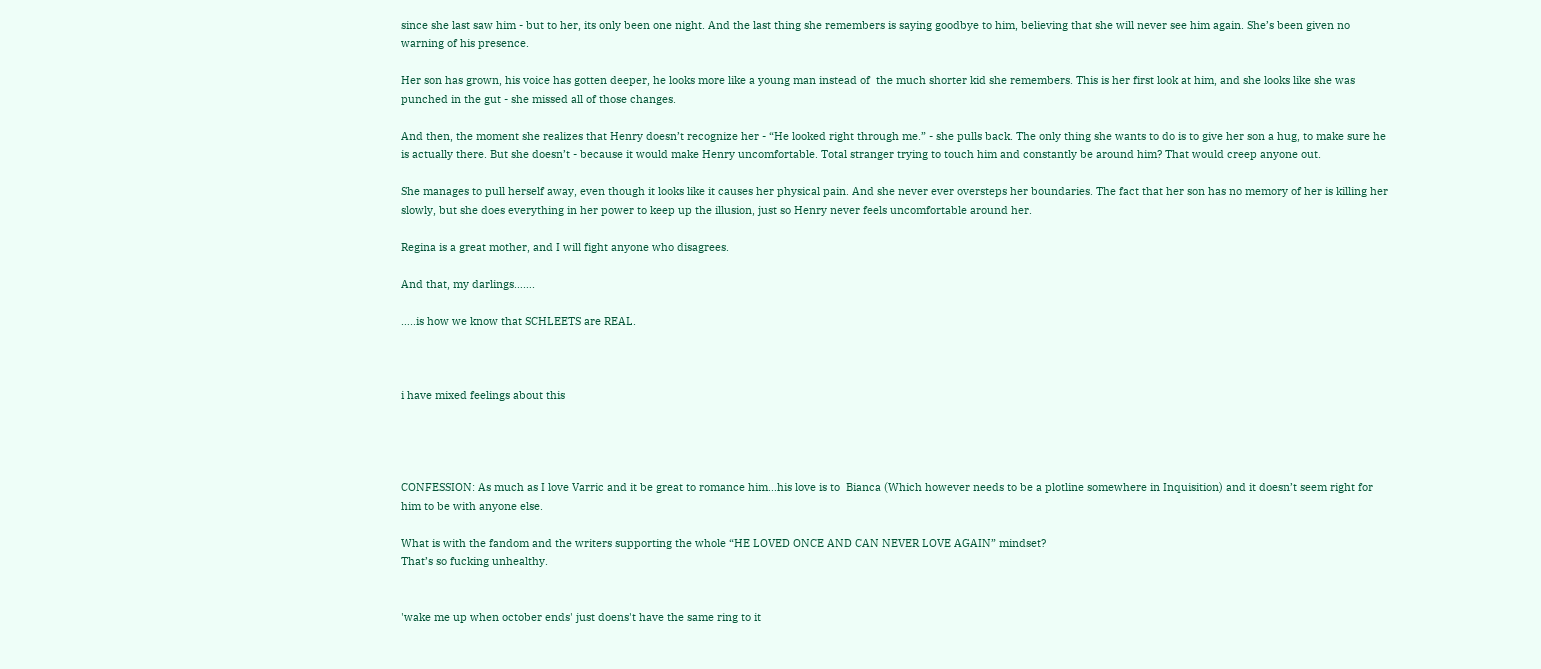since she last saw him - but to her, its only been one night. And the last thing she remembers is saying goodbye to him, believing that she will never see him again. She’s been given no warning of his presence.

Her son has grown, his voice has gotten deeper, he looks more like a young man instead of  the much shorter kid she remembers. This is her first look at him, and she looks like she was punched in the gut - she missed all of those changes.

And then, the moment she realizes that Henry doesn’t recognize her - “He looked right through me.” - she pulls back. The only thing she wants to do is to give her son a hug, to make sure he is actually there. But she doesn’t - because it would make Henry uncomfortable. Total stranger trying to touch him and constantly be around him? That would creep anyone out.

She manages to pull herself away, even though it looks like it causes her physical pain. And she never ever oversteps her boundaries. The fact that her son has no memory of her is killing her slowly, but she does everything in her power to keep up the illusion, just so Henry never feels uncomfortable around her.

Regina is a great mother, and I will fight anyone who disagrees.

And that, my darlings…….

…..is how we know that SCHLEETS are REAL.



i have mixed feelings about this




CONFESSION: As much as I love Varric and it be great to romance him…his love is to  Bianca (Which however needs to be a plotline somewhere in Inquisition) and it doesn’t seem right for him to be with anyone else.

What is with the fandom and the writers supporting the whole “HE LOVED ONCE AND CAN NEVER LOVE AGAIN” mindset?
That’s so fucking unhealthy.


'wake me up when october ends' just doens't have the same ring to it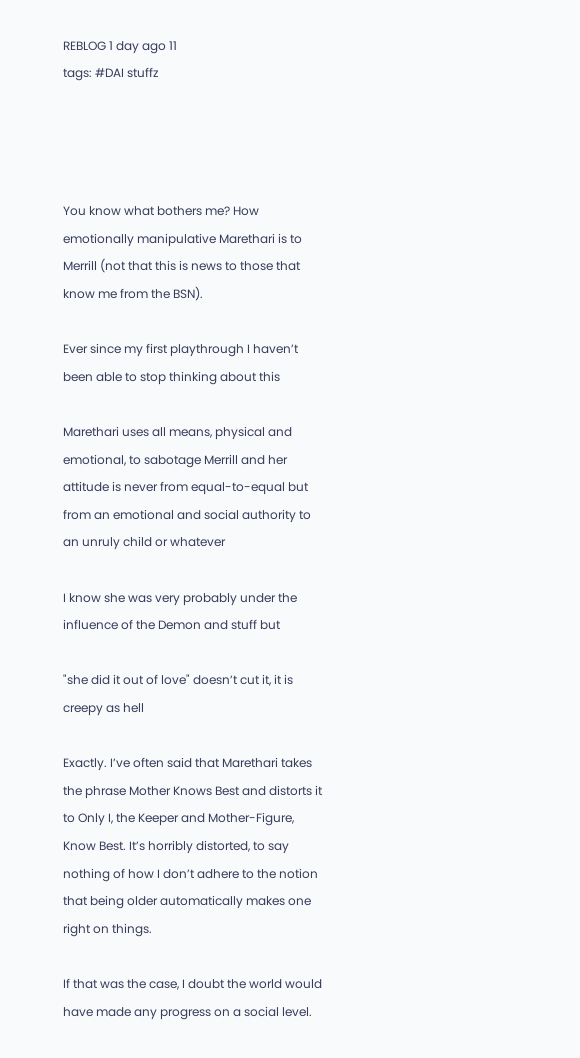REBLOG 1 day ago 11
tags: #DAI stuffz




You know what bothers me? How emotionally manipulative Marethari is to Merrill (not that this is news to those that know me from the BSN).

Ever since my first playthrough I haven’t been able to stop thinking about this

Marethari uses all means, physical and emotional, to sabotage Merrill and her attitude is never from equal-to-equal but from an emotional and social authority to an unruly child or whatever

I know she was very probably under the influence of the Demon and stuff but

"she did it out of love" doesn’t cut it, it is creepy as hell

Exactly. I’ve often said that Marethari takes the phrase Mother Knows Best and distorts it to Only I, the Keeper and Mother-Figure, Know Best. It’s horribly distorted, to say nothing of how I don’t adhere to the notion that being older automatically makes one right on things.

If that was the case, I doubt the world would have made any progress on a social level.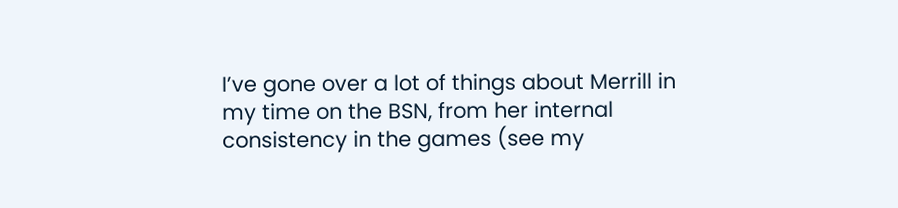I’ve gone over a lot of things about Merrill in my time on the BSN, from her internal consistency in the games (see my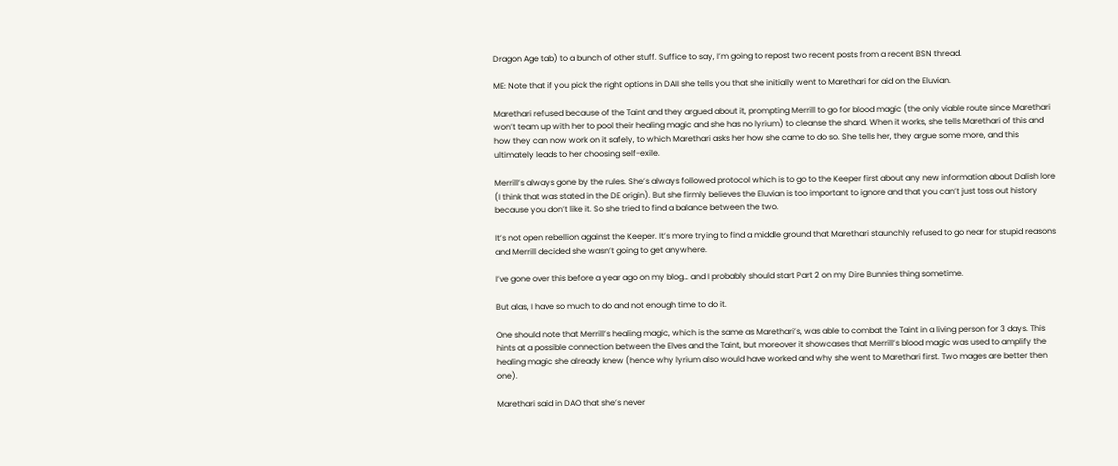Dragon Age tab) to a bunch of other stuff. Suffice to say, I’m going to repost two recent posts from a recent BSN thread.

ME: Note that if you pick the right options in DAII she tells you that she initially went to Marethari for aid on the Eluvian.

Marethari refused because of the Taint and they argued about it, prompting Merrill to go for blood magic (the only viable route since Marethari won’t team up with her to pool their healing magic and she has no lyrium) to cleanse the shard. When it works, she tells Marethari of this and how they can now work on it safely, to which Marethari asks her how she came to do so. She tells her, they argue some more, and this ultimately leads to her choosing self-exile.

Merrill’s always gone by the rules. She’s always followed protocol which is to go to the Keeper first about any new information about Dalish lore (I think that was stated in the DE origin). But she firmly believes the Eluvian is too important to ignore and that you can’t just toss out history because you don’t like it. So she tried to find a balance between the two.

It’s not open rebellion against the Keeper. It’s more trying to find a middle ground that Marethari staunchly refused to go near for stupid reasons and Merrill decided she wasn’t going to get anywhere.

I’ve gone over this before a year ago on my blog… and I probably should start Part 2 on my Dire Bunnies thing sometime.

But alas, I have so much to do and not enough time to do it.

One should note that Merrill’s healing magic, which is the same as Marethari’s, was able to combat the Taint in a living person for 3 days. This hints at a possible connection between the Elves and the Taint, but moreover it showcases that Merrill’s blood magic was used to amplify the healing magic she already knew (hence why lyrium also would have worked and why she went to Marethari first. Two mages are better then one).

Marethari said in DAO that she’s never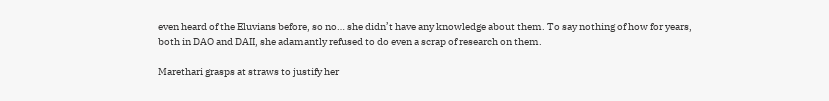even heard of the Eluvians before, so no… she didn’t have any knowledge about them. To say nothing of how for years, both in DAO and DAII, she adamantly refused to do even a scrap of research on them.

Marethari grasps at straws to justify her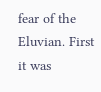fear of the Eluvian. First it was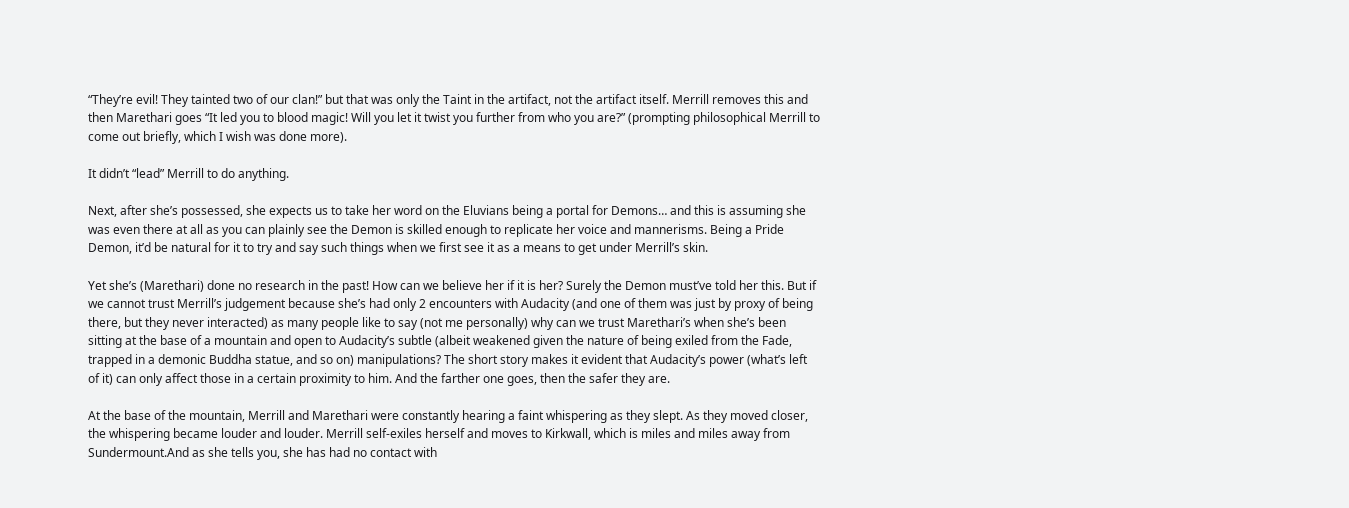“They’re evil! They tainted two of our clan!” but that was only the Taint in the artifact, not the artifact itself. Merrill removes this and then Marethari goes “It led you to blood magic! Will you let it twist you further from who you are?” (prompting philosophical Merrill to come out briefly, which I wish was done more).

It didn’t “lead” Merrill to do anything.

Next, after she’s possessed, she expects us to take her word on the Eluvians being a portal for Demons… and this is assuming she was even there at all as you can plainly see the Demon is skilled enough to replicate her voice and mannerisms. Being a Pride Demon, it’d be natural for it to try and say such things when we first see it as a means to get under Merrill’s skin.

Yet she’s (Marethari) done no research in the past! How can we believe her if it is her? Surely the Demon must’ve told her this. But if we cannot trust Merrill’s judgement because she’s had only 2 encounters with Audacity (and one of them was just by proxy of being there, but they never interacted) as many people like to say (not me personally) why can we trust Marethari’s when she’s been sitting at the base of a mountain and open to Audacity’s subtle (albeit weakened given the nature of being exiled from the Fade, trapped in a demonic Buddha statue, and so on) manipulations? The short story makes it evident that Audacity’s power (what’s left of it) can only affect those in a certain proximity to him. And the farther one goes, then the safer they are.

At the base of the mountain, Merrill and Marethari were constantly hearing a faint whispering as they slept. As they moved closer, the whispering became louder and louder. Merrill self-exiles herself and moves to Kirkwall, which is miles and miles away from Sundermount.And as she tells you, she has had no contact with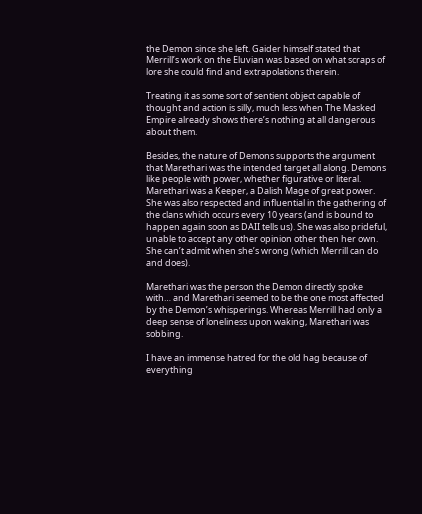the Demon since she left. Gaider himself stated that Merrill’s work on the Eluvian was based on what scraps of lore she could find and extrapolations therein.

Treating it as some sort of sentient object capable of thought and action is silly, much less when The Masked Empire already shows there’s nothing at all dangerous about them.

Besides, the nature of Demons supports the argument that Marethari was the intended target all along. Demons like people with power, whether figurative or literal. Marethari was a Keeper, a Dalish Mage of great power. She was also respected and influential in the gathering of the clans which occurs every 10 years (and is bound to happen again soon as DAII tells us). She was also prideful, unable to accept any other opinion other then her own. She can’t admit when she’s wrong (which Merrill can do and does).

Marethari was the person the Demon directly spoke with… and Marethari seemed to be the one most affected by the Demon’s whisperings. Whereas Merrill had only a deep sense of loneliness upon waking, Marethari was sobbing.

I have an immense hatred for the old hag because of everything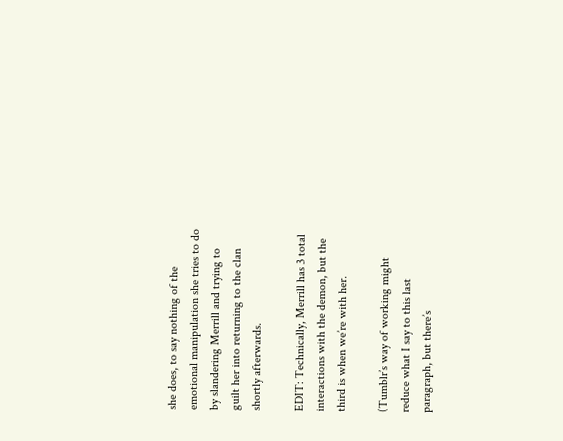she does, to say nothing of the emotional manipulation she tries to do by slandering Merrill and trying to guilt her into returning to the clan shortly afterwards.

EDIT: Technically, Merrill has 3 total interactions with the demon, but the third is when we’re with her.

(Tumblr’s way of working might reduce what I say to this last paragraph, but there’s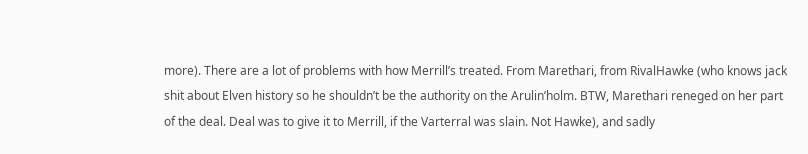more). There are a lot of problems with how Merrill’s treated. From Marethari, from RivalHawke (who knows jack shit about Elven history so he shouldn’t be the authority on the Arulin’holm. BTW, Marethari reneged on her part of the deal. Deal was to give it to Merrill, if the Varterral was slain. Not Hawke), and sadly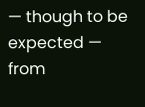— though to be expected — from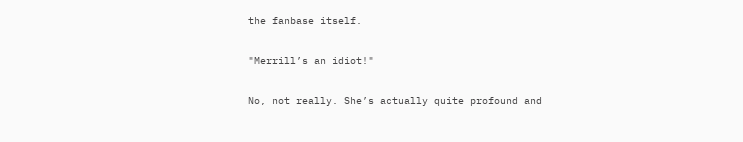the fanbase itself.

"Merrill’s an idiot!"

No, not really. She’s actually quite profound and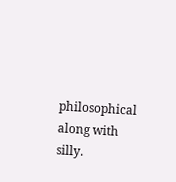philosophical along with silly.